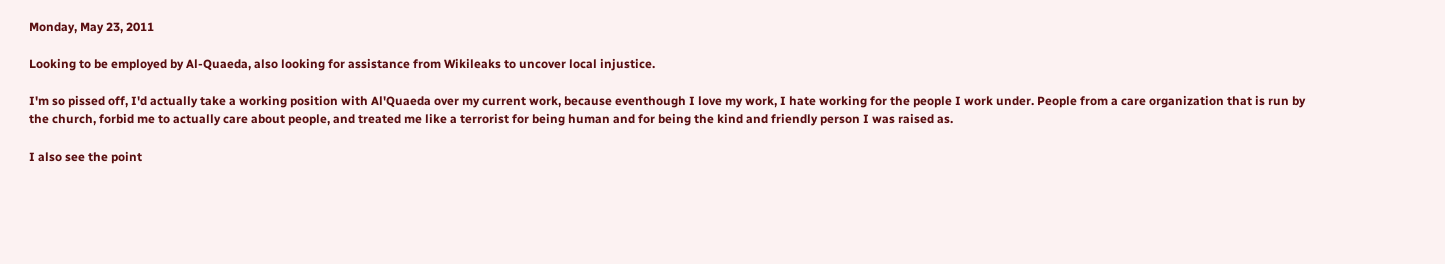Monday, May 23, 2011

Looking to be employed by Al-Quaeda, also looking for assistance from Wikileaks to uncover local injustice.

I'm so pissed off, I'd actually take a working position with Al'Quaeda over my current work, because eventhough I love my work, I hate working for the people I work under. People from a care organization that is run by the church, forbid me to actually care about people, and treated me like a terrorist for being human and for being the kind and friendly person I was raised as.

I also see the point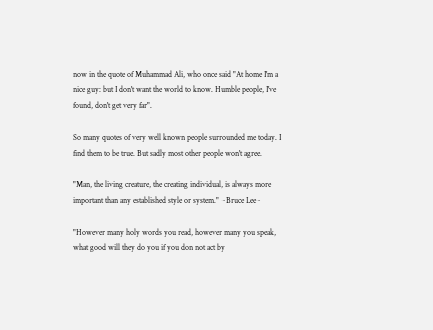now in the quote of Muhammad Ali, who once said "At home I'm a nice guy: but I don't want the world to know. Humble people, I've found, don't get very far".

So many quotes of very well known people surrounded me today. I find them to be true. But sadly most other people won't agree.

"Man, the living creature, the creating individual, is always more important than any established style or system." ~Bruce Lee~

"However many holy words you read, however many you speak, what good will they do you if you don not act by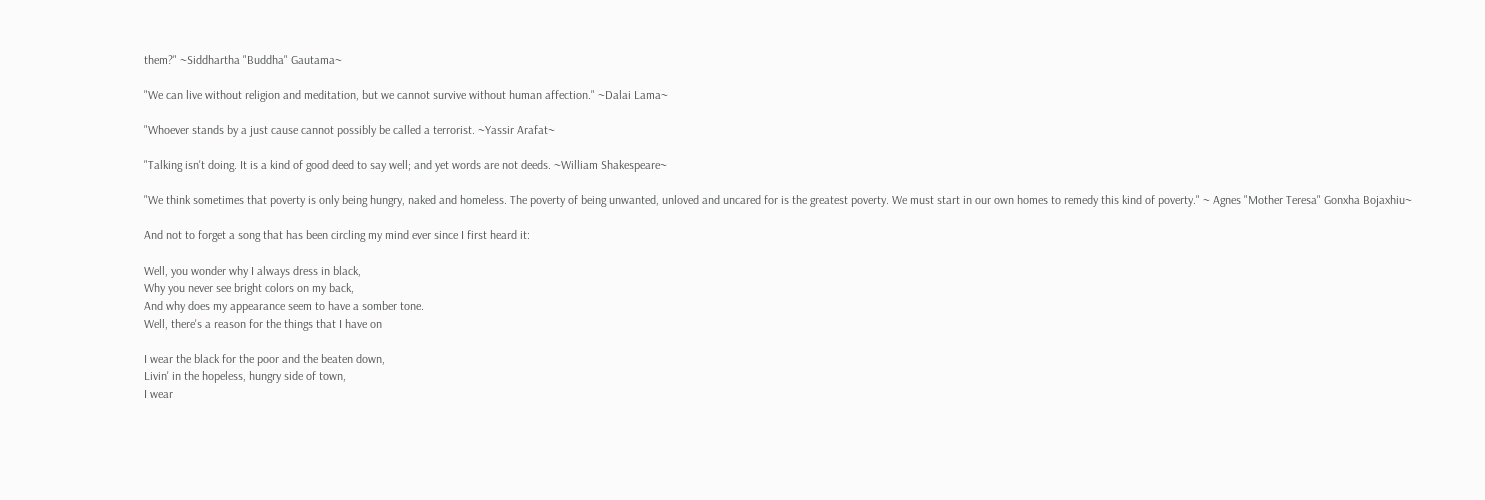them?" ~Siddhartha "Buddha" Gautama~

"We can live without religion and meditation, but we cannot survive without human affection." ~Dalai Lama~

"Whoever stands by a just cause cannot possibly be called a terrorist. ~Yassir Arafat~

"Talking isn't doing. It is a kind of good deed to say well; and yet words are not deeds. ~William Shakespeare~

"We think sometimes that poverty is only being hungry, naked and homeless. The poverty of being unwanted, unloved and uncared for is the greatest poverty. We must start in our own homes to remedy this kind of poverty." ~ Agnes "Mother Teresa" Gonxha Bojaxhiu~

And not to forget a song that has been circling my mind ever since I first heard it:

Well, you wonder why I always dress in black,
Why you never see bright colors on my back,
And why does my appearance seem to have a somber tone.
Well, there's a reason for the things that I have on

I wear the black for the poor and the beaten down,
Livin' in the hopeless, hungry side of town,
I wear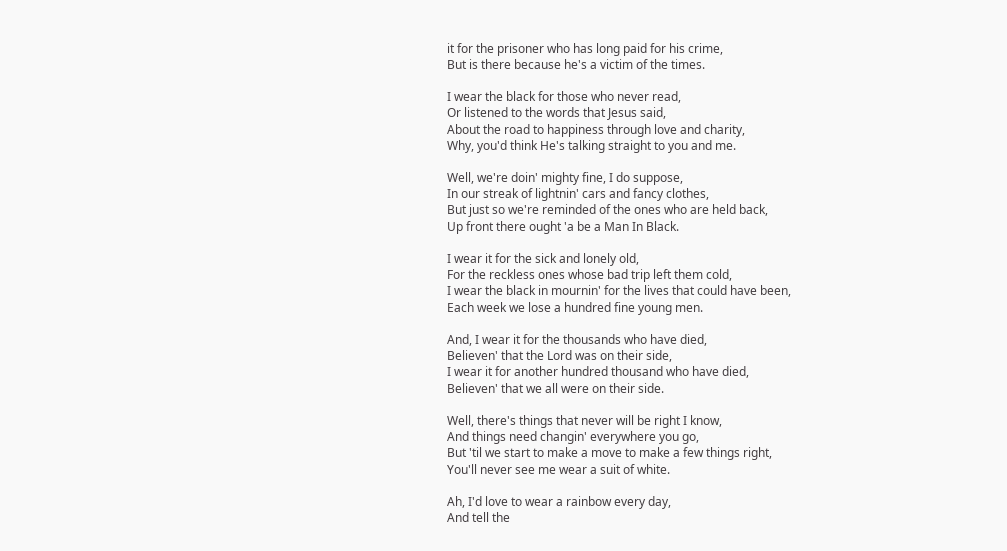it for the prisoner who has long paid for his crime,
But is there because he's a victim of the times.

I wear the black for those who never read,
Or listened to the words that Jesus said,
About the road to happiness through love and charity,
Why, you'd think He's talking straight to you and me.

Well, we're doin' mighty fine, I do suppose,
In our streak of lightnin' cars and fancy clothes,
But just so we're reminded of the ones who are held back,
Up front there ought 'a be a Man In Black.

I wear it for the sick and lonely old,
For the reckless ones whose bad trip left them cold,
I wear the black in mournin' for the lives that could have been,
Each week we lose a hundred fine young men.

And, I wear it for the thousands who have died,
Believen' that the Lord was on their side,
I wear it for another hundred thousand who have died,
Believen' that we all were on their side.

Well, there's things that never will be right I know,
And things need changin' everywhere you go,
But 'til we start to make a move to make a few things right,
You'll never see me wear a suit of white.

Ah, I'd love to wear a rainbow every day,
And tell the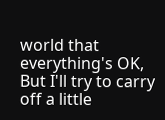world that everything's OK,
But I'll try to carry off a little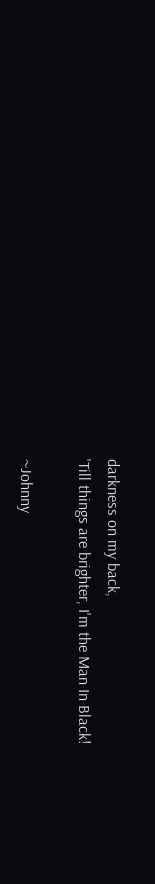darkness on my back,
'Till things are brighter, I'm the Man In Black!

~Johnny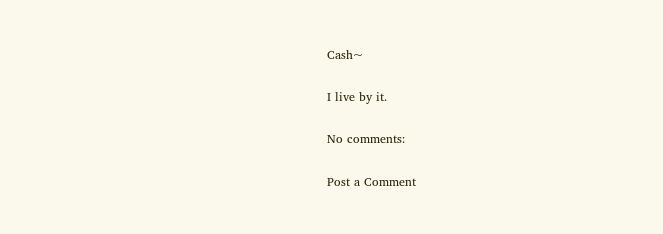Cash~

I live by it.

No comments:

Post a Comment